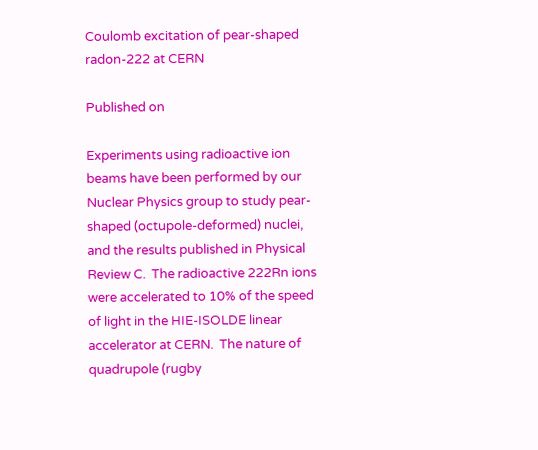Coulomb excitation of pear-shaped radon-222 at CERN

Published on

Experiments using radioactive ion beams have been performed by our Nuclear Physics group to study pear-shaped (octupole-deformed) nuclei, and the results published in Physical Review C.  The radioactive 222Rn ions were accelerated to 10% of the speed of light in the HIE-ISOLDE linear accelerator at CERN.  The nature of quadrupole (rugby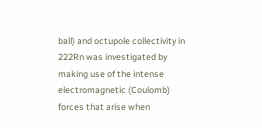ball) and octupole collectivity in 222Rn was investigated by making use of the intense electromagnetic (Coulomb) forces that arise when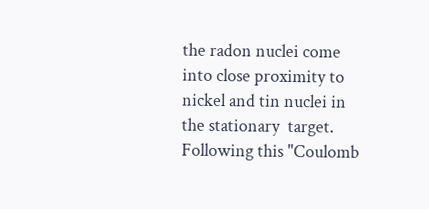the radon nuclei come into close proximity to nickel and tin nuclei in the stationary  target.  Following this "Coulomb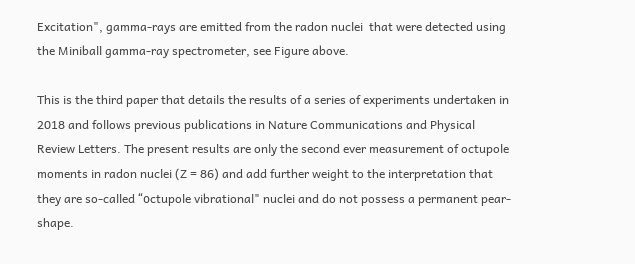Excitation", gamma-rays are emitted from the radon nuclei  that were detected using the Miniball gamma-ray spectrometer, see Figure above.

This is the third paper that details the results of a series of experiments undertaken in 2018 and follows previous publications in Nature Communications and Physical Review Letters. The present results are only the second ever measurement of octupole moments in radon nuclei (Z = 86) and add further weight to the interpretation that they are so-called “οctupole vibrational" nuclei and do not possess a permanent pear-shape.